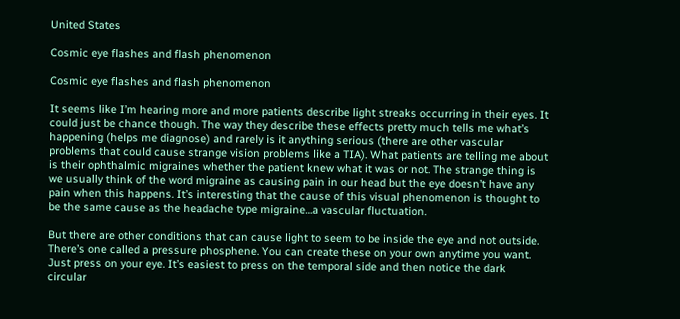United States

Cosmic eye flashes and flash phenomenon

Cosmic eye flashes and flash phenomenon

It seems like I’m hearing more and more patients describe light streaks occurring in their eyes. It could just be chance though. The way they describe these effects pretty much tells me what’s happening (helps me diagnose) and rarely is it anything serious (there are other vascular problems that could cause strange vision problems like a TIA). What patients are telling me about is their ophthalmic migraines whether the patient knew what it was or not. The strange thing is we usually think of the word migraine as causing pain in our head but the eye doesn’t have any pain when this happens. It’s interesting that the cause of this visual phenomenon is thought to be the same cause as the headache type migraine…a vascular fluctuation.

But there are other conditions that can cause light to seem to be inside the eye and not outside. There’s one called a pressure phosphene. You can create these on your own anytime you want. Just press on your eye. It’s easiest to press on the temporal side and then notice the dark circular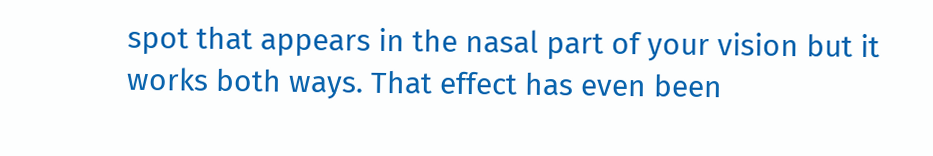spot that appears in the nasal part of your vision but it works both ways. That effect has even been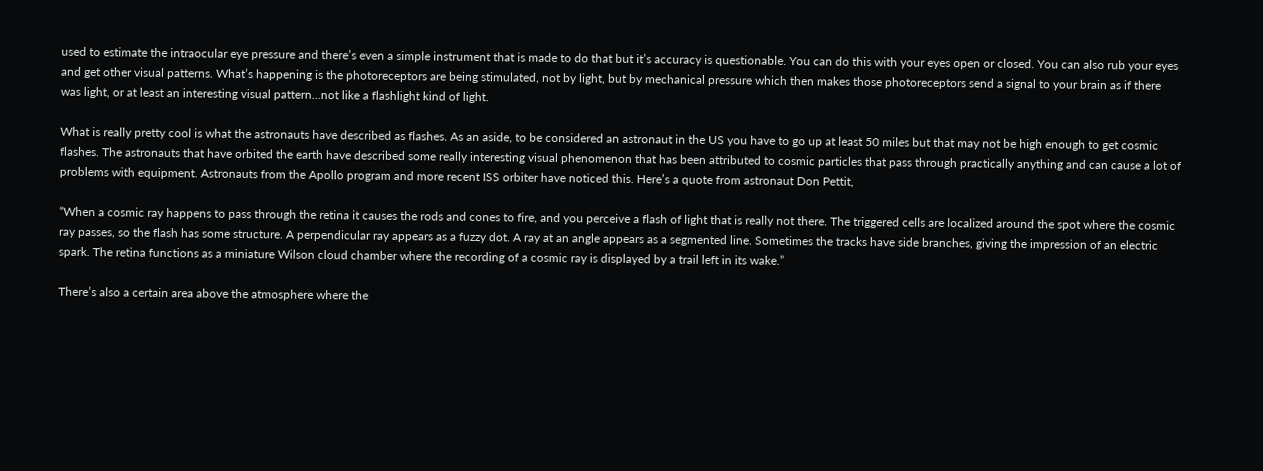used to estimate the intraocular eye pressure and there’s even a simple instrument that is made to do that but it’s accuracy is questionable. You can do this with your eyes open or closed. You can also rub your eyes and get other visual patterns. What’s happening is the photoreceptors are being stimulated, not by light, but by mechanical pressure which then makes those photoreceptors send a signal to your brain as if there was light, or at least an interesting visual pattern…not like a flashlight kind of light.

What is really pretty cool is what the astronauts have described as flashes. As an aside, to be considered an astronaut in the US you have to go up at least 50 miles but that may not be high enough to get cosmic flashes. The astronauts that have orbited the earth have described some really interesting visual phenomenon that has been attributed to cosmic particles that pass through practically anything and can cause a lot of problems with equipment. Astronauts from the Apollo program and more recent ISS orbiter have noticed this. Here’s a quote from astronaut Don Pettit,

“When a cosmic ray happens to pass through the retina it causes the rods and cones to fire, and you perceive a flash of light that is really not there. The triggered cells are localized around the spot where the cosmic ray passes, so the flash has some structure. A perpendicular ray appears as a fuzzy dot. A ray at an angle appears as a segmented line. Sometimes the tracks have side branches, giving the impression of an electric spark. The retina functions as a miniature Wilson cloud chamber where the recording of a cosmic ray is displayed by a trail left in its wake.”

There’s also a certain area above the atmosphere where the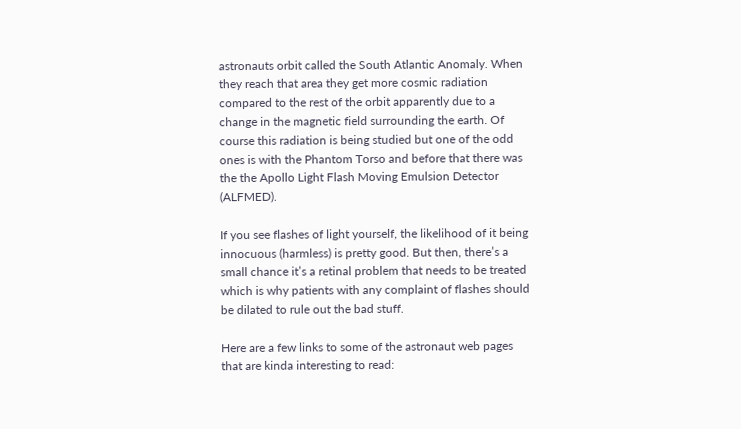astronauts orbit called the South Atlantic Anomaly. When they reach that area they get more cosmic radiation compared to the rest of the orbit apparently due to a change in the magnetic field surrounding the earth. Of course this radiation is being studied but one of the odd ones is with the Phantom Torso and before that there was the the Apollo Light Flash Moving Emulsion Detector (ALFMED).

If you see flashes of light yourself, the likelihood of it being innocuous (harmless) is pretty good. But then, there’s a small chance it’s a retinal problem that needs to be treated which is why patients with any complaint of flashes should be dilated to rule out the bad stuff.

Here are a few links to some of the astronaut web pages that are kinda interesting to read: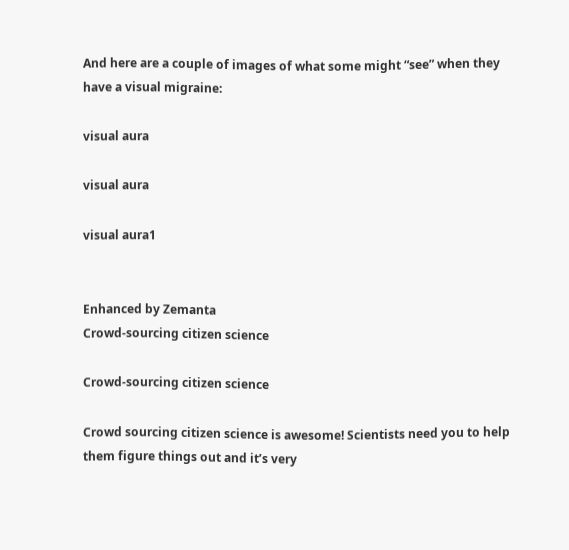And here are a couple of images of what some might “see” when they have a visual migraine:

visual aura

visual aura

visual aura1


Enhanced by Zemanta
Crowd-sourcing citizen science

Crowd-sourcing citizen science

Crowd sourcing citizen science is awesome! Scientists need you to help them figure things out and it’s very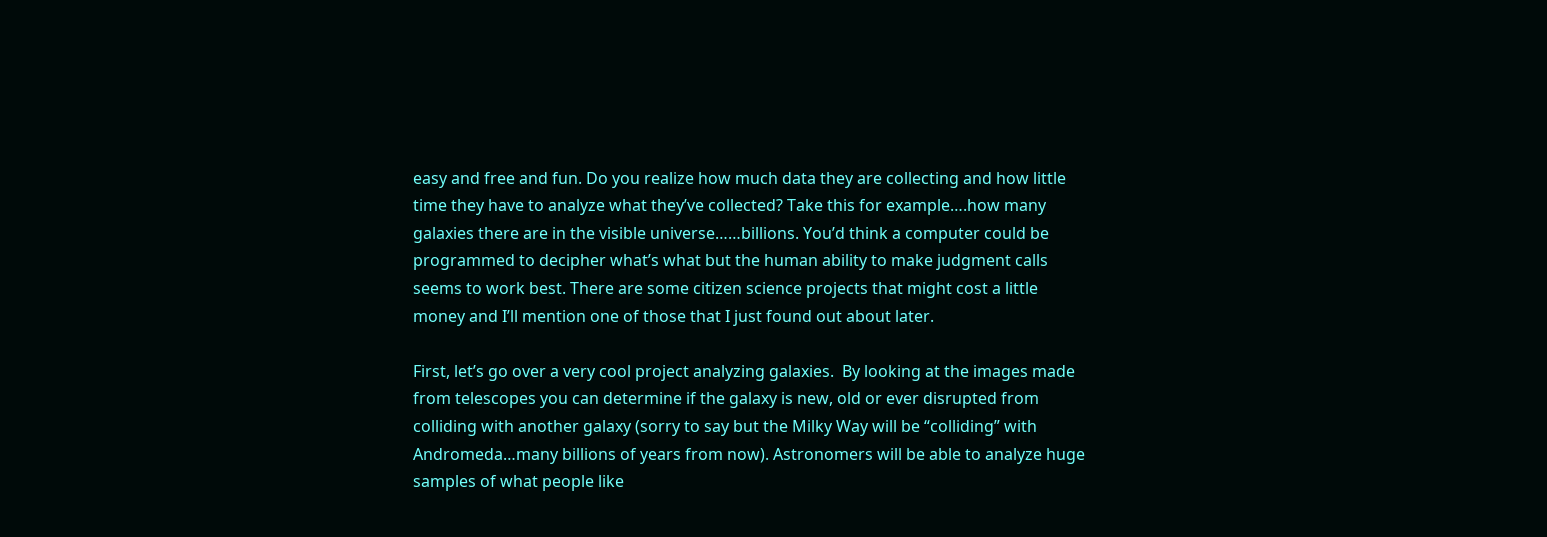easy and free and fun. Do you realize how much data they are collecting and how little time they have to analyze what they’ve collected? Take this for example….how many galaxies there are in the visible universe……billions. You’d think a computer could be programmed to decipher what’s what but the human ability to make judgment calls seems to work best. There are some citizen science projects that might cost a little money and I’ll mention one of those that I just found out about later.

First, let’s go over a very cool project analyzing galaxies.  By looking at the images made from telescopes you can determine if the galaxy is new, old or ever disrupted from colliding with another galaxy (sorry to say but the Milky Way will be “colliding” with Andromeda…many billions of years from now). Astronomers will be able to analyze huge samples of what people like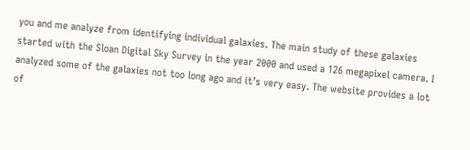you and me analyze from identifying individual galaxies. The main study of these galaxies started with the Sloan Digital Sky Survey in the year 2000 and used a 126 megapixel camera. I analyzed some of the galaxies not too long ago and it’s very easy. The website provides a lot of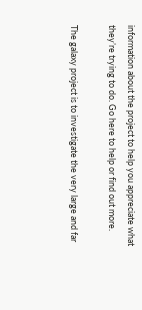information about the project to help you appreciate what they’re trying to do. Go here to help or find out more.

The galaxy project is to investigate the very large and far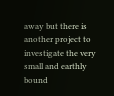away but there is another project to investigate the very small and earthly bound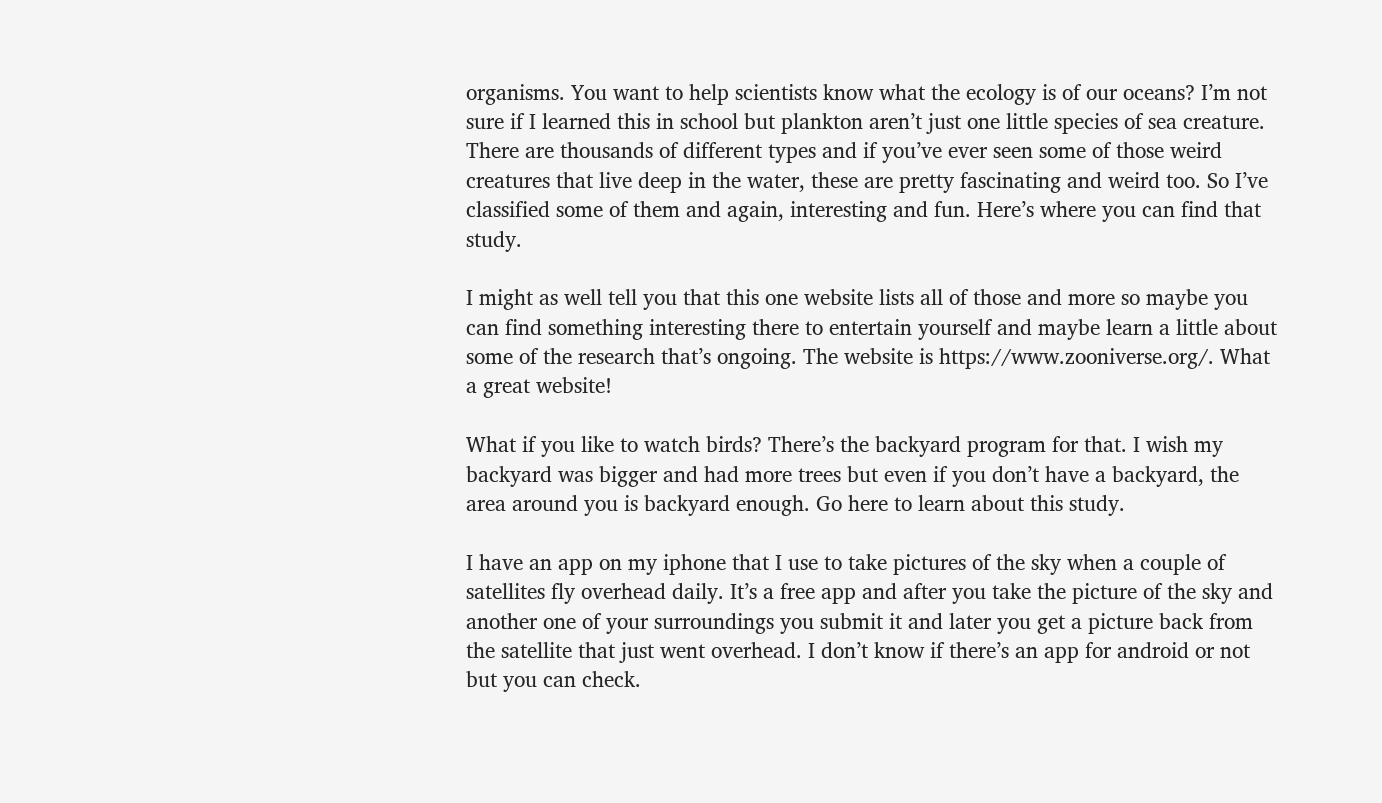organisms. You want to help scientists know what the ecology is of our oceans? I’m not sure if I learned this in school but plankton aren’t just one little species of sea creature. There are thousands of different types and if you’ve ever seen some of those weird creatures that live deep in the water, these are pretty fascinating and weird too. So I’ve classified some of them and again, interesting and fun. Here’s where you can find that study.

I might as well tell you that this one website lists all of those and more so maybe you can find something interesting there to entertain yourself and maybe learn a little about some of the research that’s ongoing. The website is https://www.zooniverse.org/. What a great website!

What if you like to watch birds? There’s the backyard program for that. I wish my backyard was bigger and had more trees but even if you don’t have a backyard, the area around you is backyard enough. Go here to learn about this study.

I have an app on my iphone that I use to take pictures of the sky when a couple of satellites fly overhead daily. It’s a free app and after you take the picture of the sky and another one of your surroundings you submit it and later you get a picture back from the satellite that just went overhead. I don’t know if there’s an app for android or not but you can check.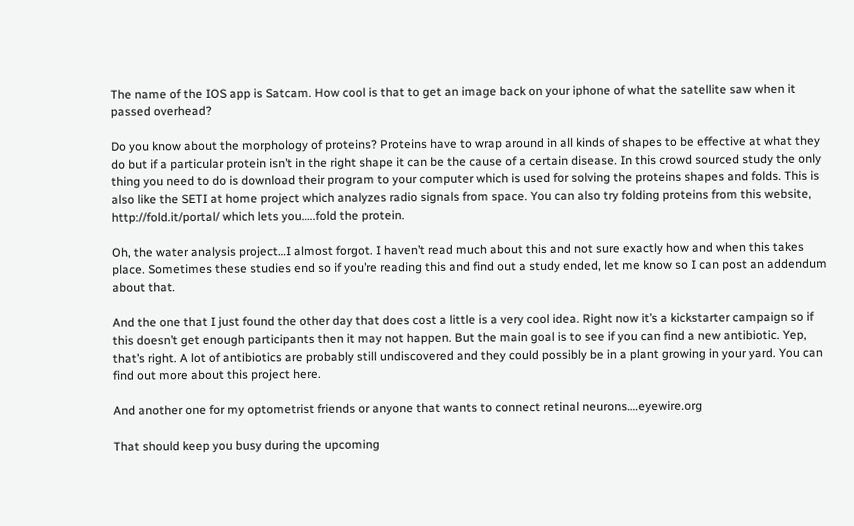The name of the IOS app is Satcam. How cool is that to get an image back on your iphone of what the satellite saw when it passed overhead?

Do you know about the morphology of proteins? Proteins have to wrap around in all kinds of shapes to be effective at what they do but if a particular protein isn’t in the right shape it can be the cause of a certain disease. In this crowd sourced study the only thing you need to do is download their program to your computer which is used for solving the proteins shapes and folds. This is also like the SETI at home project which analyzes radio signals from space. You can also try folding proteins from this website, http://fold.it/portal/ which lets you…..fold the protein.

Oh, the water analysis project…I almost forgot. I haven’t read much about this and not sure exactly how and when this takes place. Sometimes these studies end so if you’re reading this and find out a study ended, let me know so I can post an addendum about that.

And the one that I just found the other day that does cost a little is a very cool idea. Right now it’s a kickstarter campaign so if this doesn’t get enough participants then it may not happen. But the main goal is to see if you can find a new antibiotic. Yep, that’s right. A lot of antibiotics are probably still undiscovered and they could possibly be in a plant growing in your yard. You can find out more about this project here.

And another one for my optometrist friends or anyone that wants to connect retinal neurons….eyewire.org

That should keep you busy during the upcoming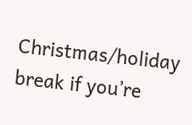Christmas/holiday break if you’re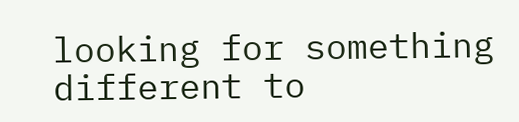looking for something different to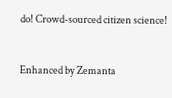do! Crowd-sourced citizen science!


Enhanced by Zemanta